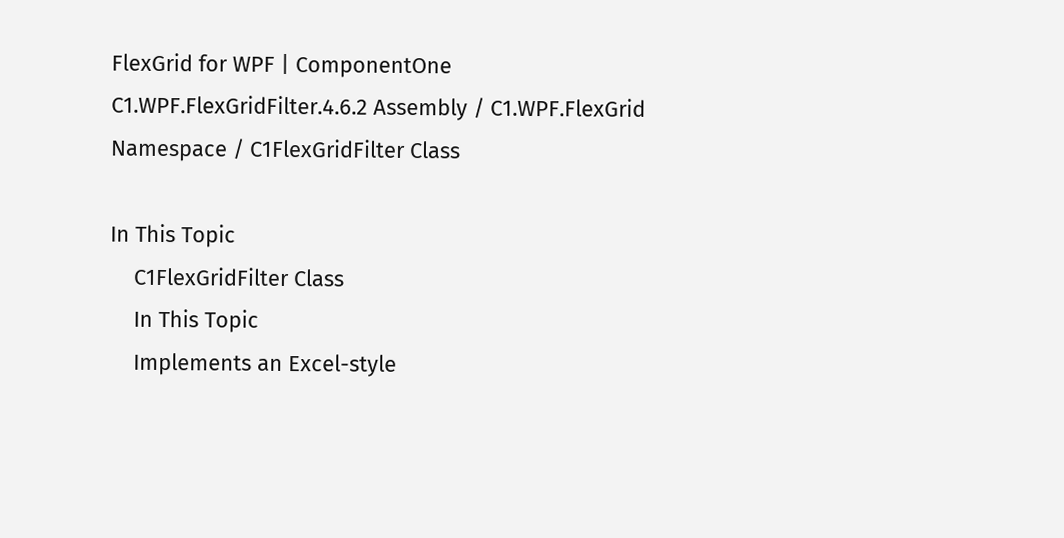FlexGrid for WPF | ComponentOne
C1.WPF.FlexGridFilter.4.6.2 Assembly / C1.WPF.FlexGrid Namespace / C1FlexGridFilter Class

In This Topic
    C1FlexGridFilter Class
    In This Topic
    Implements an Excel-style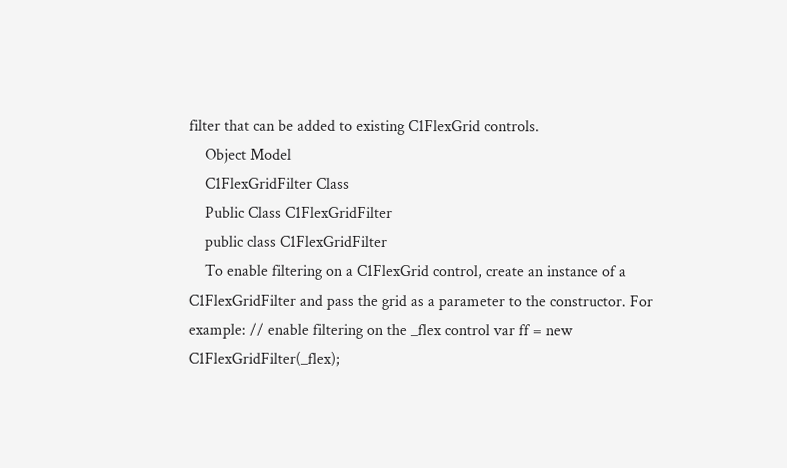filter that can be added to existing C1FlexGrid controls.
    Object Model
    C1FlexGridFilter Class
    Public Class C1FlexGridFilter
    public class C1FlexGridFilter
    To enable filtering on a C1FlexGrid control, create an instance of a C1FlexGridFilter and pass the grid as a parameter to the constructor. For example: // enable filtering on the _flex control var ff = new C1FlexGridFilter(_flex);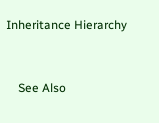Inheritance Hierarchy


    See Also